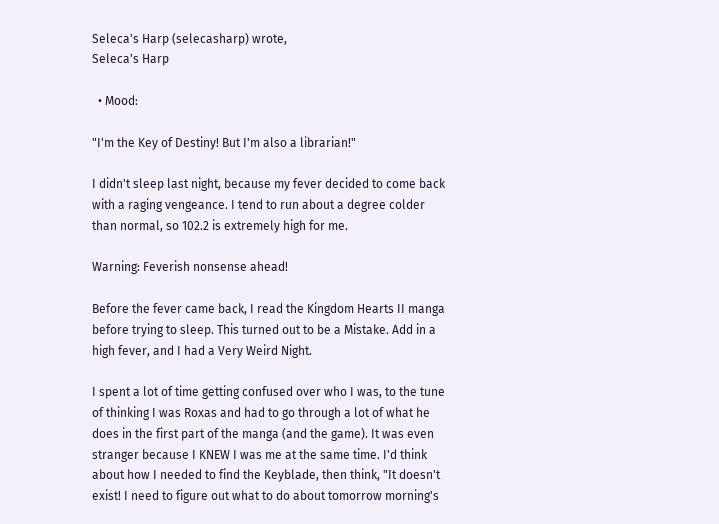Seleca's Harp (selecasharp) wrote,
Seleca's Harp

  • Mood:

"I'm the Key of Destiny! But I'm also a librarian!"

I didn't sleep last night, because my fever decided to come back with a raging vengeance. I tend to run about a degree colder than normal, so 102.2 is extremely high for me.

Warning: Feverish nonsense ahead!

Before the fever came back, I read the Kingdom Hearts II manga before trying to sleep. This turned out to be a Mistake. Add in a high fever, and I had a Very Weird Night.

I spent a lot of time getting confused over who I was, to the tune of thinking I was Roxas and had to go through a lot of what he does in the first part of the manga (and the game). It was even stranger because I KNEW I was me at the same time. I'd think about how I needed to find the Keyblade, then think, "It doesn't exist! I need to figure out what to do about tomorrow morning's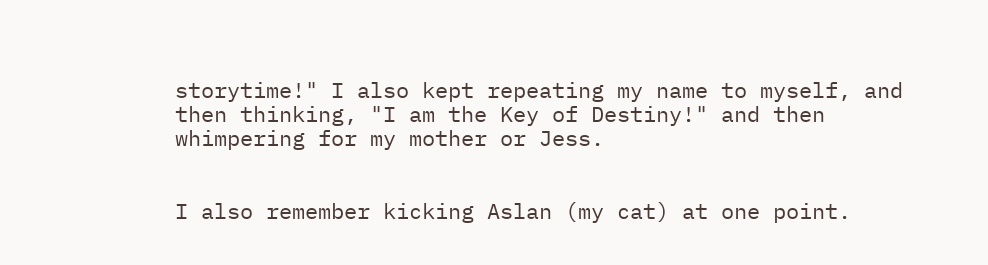storytime!" I also kept repeating my name to myself, and then thinking, "I am the Key of Destiny!" and then whimpering for my mother or Jess.


I also remember kicking Aslan (my cat) at one point.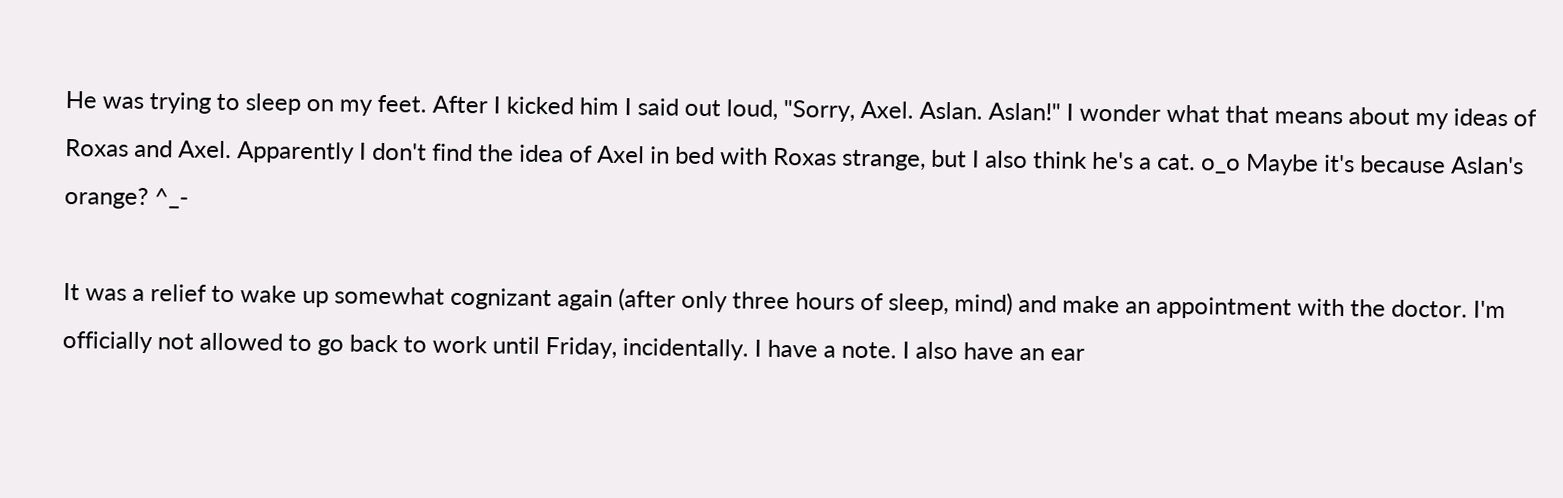He was trying to sleep on my feet. After I kicked him I said out loud, "Sorry, Axel. Aslan. Aslan!" I wonder what that means about my ideas of Roxas and Axel. Apparently I don't find the idea of Axel in bed with Roxas strange, but I also think he's a cat. o_o Maybe it's because Aslan's orange? ^_-

It was a relief to wake up somewhat cognizant again (after only three hours of sleep, mind) and make an appointment with the doctor. I'm officially not allowed to go back to work until Friday, incidentally. I have a note. I also have an ear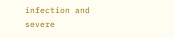infection and severe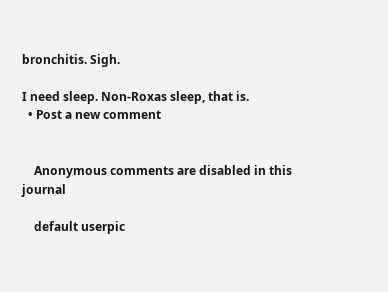bronchitis. Sigh.

I need sleep. Non-Roxas sleep, that is.
  • Post a new comment


    Anonymous comments are disabled in this journal

    default userpic